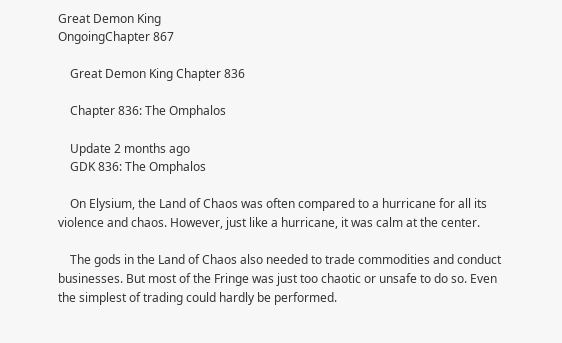Great Demon King
OngoingChapter 867

    Great Demon King Chapter 836

    Chapter 836: The Omphalos

    Update 2 months ago
    GDK 836: The Omphalos

    On Elysium, the Land of Chaos was often compared to a hurricane for all its violence and chaos. However, just like a hurricane, it was calm at the center.

    The gods in the Land of Chaos also needed to trade commodities and conduct businesses. But most of the Fringe was just too chaotic or unsafe to do so. Even the simplest of trading could hardly be performed.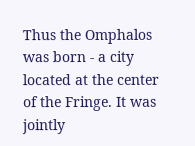Thus the Omphalos was born - a city located at the center of the Fringe. It was jointly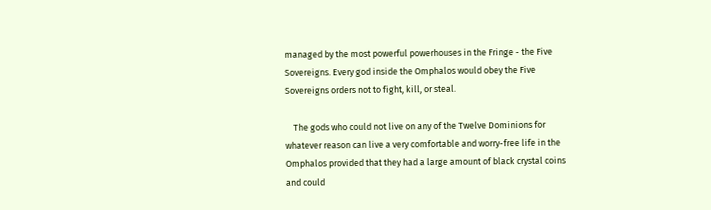managed by the most powerful powerhouses in the Fringe - the Five Sovereigns. Every god inside the Omphalos would obey the Five Sovereigns orders not to fight, kill, or steal.

    The gods who could not live on any of the Twelve Dominions for whatever reason can live a very comfortable and worry-free life in the Omphalos provided that they had a large amount of black crystal coins and could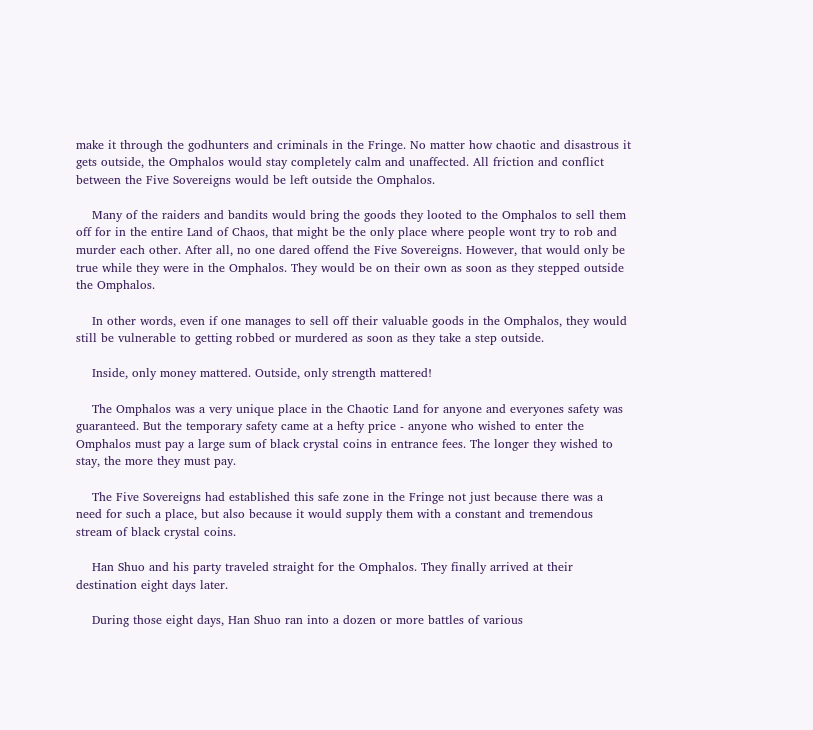make it through the godhunters and criminals in the Fringe. No matter how chaotic and disastrous it gets outside, the Omphalos would stay completely calm and unaffected. All friction and conflict between the Five Sovereigns would be left outside the Omphalos.

    Many of the raiders and bandits would bring the goods they looted to the Omphalos to sell them off for in the entire Land of Chaos, that might be the only place where people wont try to rob and murder each other. After all, no one dared offend the Five Sovereigns. However, that would only be true while they were in the Omphalos. They would be on their own as soon as they stepped outside the Omphalos.

    In other words, even if one manages to sell off their valuable goods in the Omphalos, they would still be vulnerable to getting robbed or murdered as soon as they take a step outside.

    Inside, only money mattered. Outside, only strength mattered!

    The Omphalos was a very unique place in the Chaotic Land for anyone and everyones safety was guaranteed. But the temporary safety came at a hefty price - anyone who wished to enter the Omphalos must pay a large sum of black crystal coins in entrance fees. The longer they wished to stay, the more they must pay.

    The Five Sovereigns had established this safe zone in the Fringe not just because there was a need for such a place, but also because it would supply them with a constant and tremendous stream of black crystal coins.

    Han Shuo and his party traveled straight for the Omphalos. They finally arrived at their destination eight days later.

    During those eight days, Han Shuo ran into a dozen or more battles of various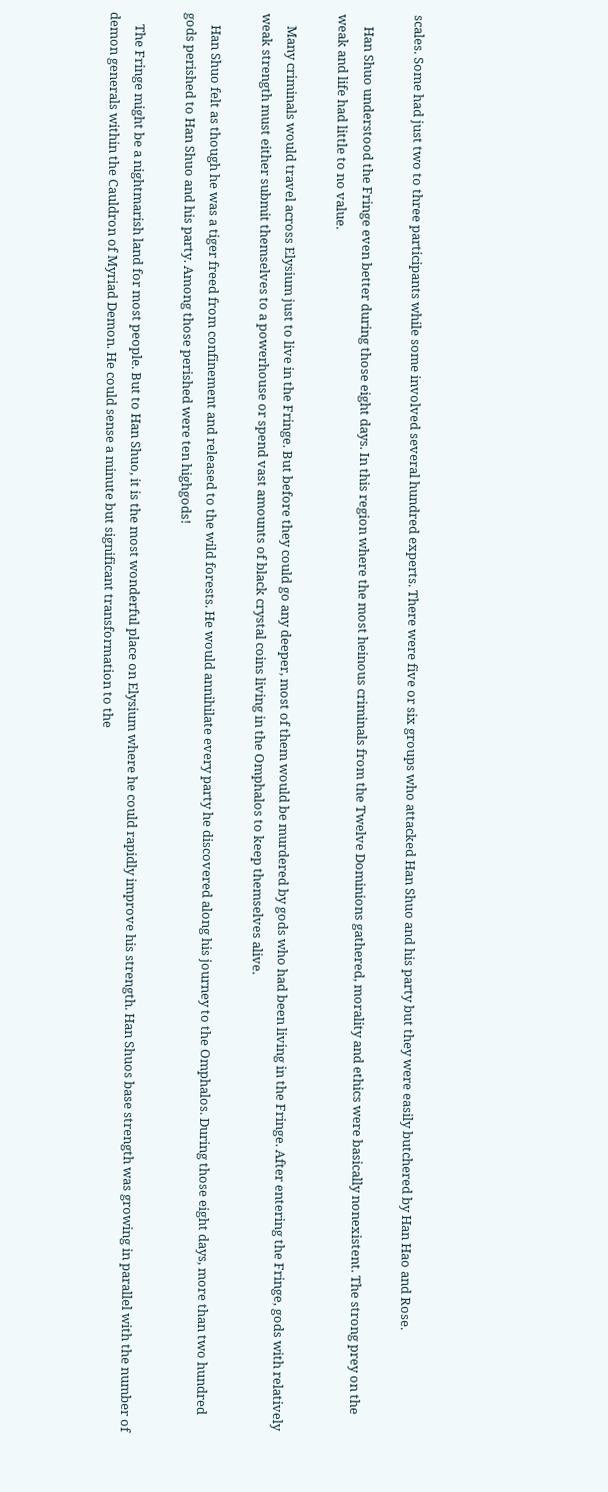scales. Some had just two to three participants while some involved several hundred experts. There were five or six groups who attacked Han Shuo and his party but they were easily butchered by Han Hao and Rose.

    Han Shuo understood the Fringe even better during those eight days. In this region where the most heinous criminals from the Twelve Dominions gathered, morality and ethics were basically nonexistent. The strong prey on the weak and life had little to no value.

    Many criminals would travel across Elysium just to live in the Fringe. But before they could go any deeper, most of them would be murdered by gods who had been living in the Fringe. After entering the Fringe, gods with relatively weak strength must either submit themselves to a powerhouse or spend vast amounts of black crystal coins living in the Omphalos to keep themselves alive.

    Han Shuo felt as though he was a tiger freed from confinement and released to the wild forests. He would annihilate every party he discovered along his journey to the Omphalos. During those eight days, more than two hundred gods perished to Han Shuo and his party. Among those perished were ten highgods!

    The Fringe might be a nightmarish land for most people. But to Han Shuo, it is the most wonderful place on Elysium where he could rapidly improve his strength. Han Shuos base strength was growing in parallel with the number of demon generals within the Cauldron of Myriad Demon. He could sense a minute but significant transformation to the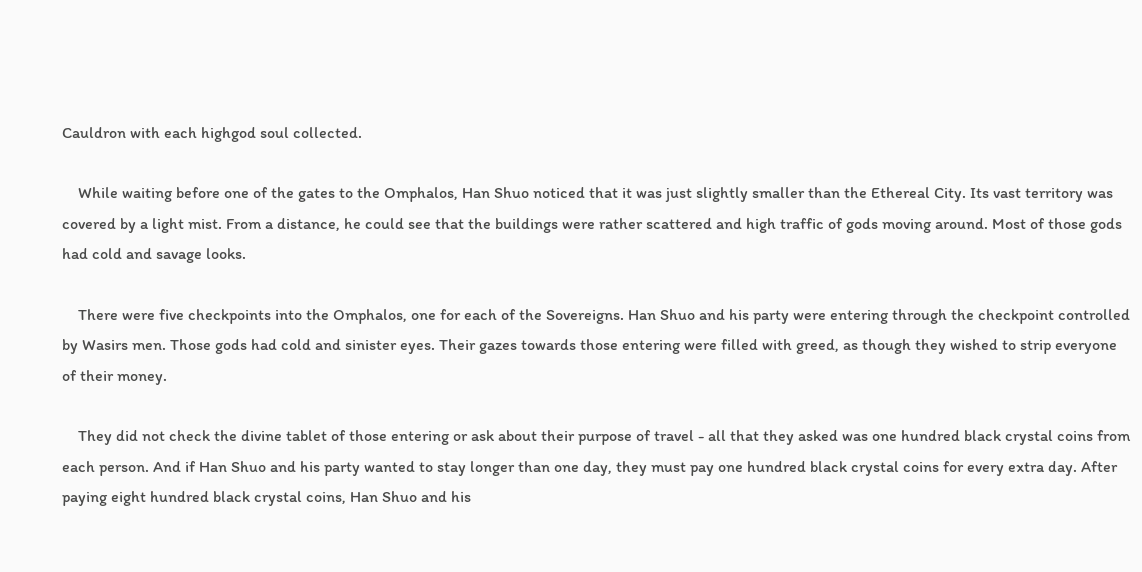Cauldron with each highgod soul collected.

    While waiting before one of the gates to the Omphalos, Han Shuo noticed that it was just slightly smaller than the Ethereal City. Its vast territory was covered by a light mist. From a distance, he could see that the buildings were rather scattered and high traffic of gods moving around. Most of those gods had cold and savage looks.

    There were five checkpoints into the Omphalos, one for each of the Sovereigns. Han Shuo and his party were entering through the checkpoint controlled by Wasirs men. Those gods had cold and sinister eyes. Their gazes towards those entering were filled with greed, as though they wished to strip everyone of their money.

    They did not check the divine tablet of those entering or ask about their purpose of travel - all that they asked was one hundred black crystal coins from each person. And if Han Shuo and his party wanted to stay longer than one day, they must pay one hundred black crystal coins for every extra day. After paying eight hundred black crystal coins, Han Shuo and his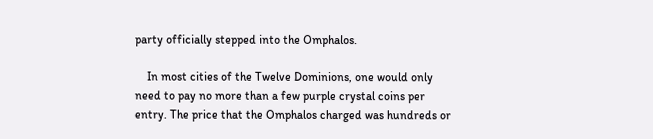party officially stepped into the Omphalos.

    In most cities of the Twelve Dominions, one would only need to pay no more than a few purple crystal coins per entry. The price that the Omphalos charged was hundreds or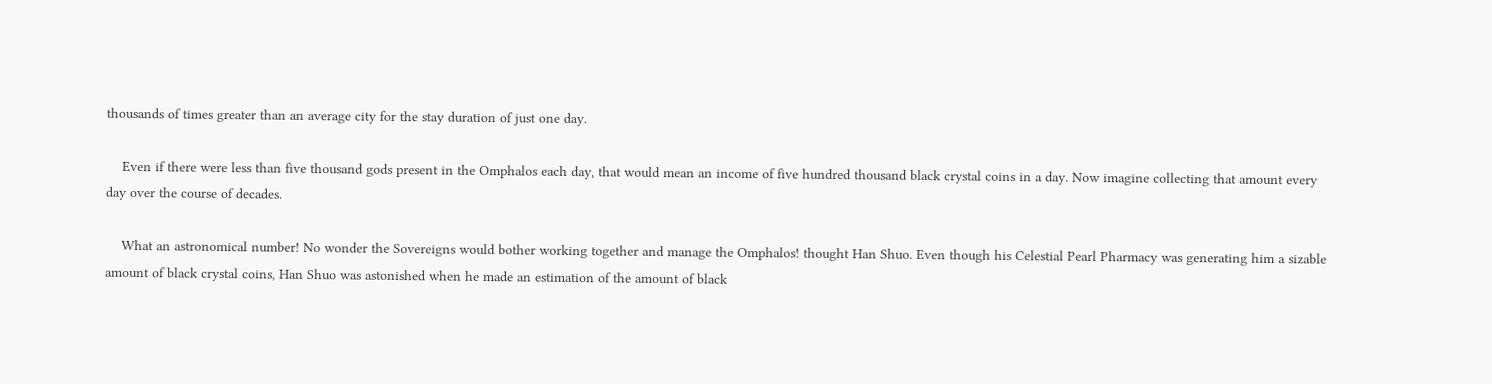thousands of times greater than an average city for the stay duration of just one day.

    Even if there were less than five thousand gods present in the Omphalos each day, that would mean an income of five hundred thousand black crystal coins in a day. Now imagine collecting that amount every day over the course of decades.

    What an astronomical number! No wonder the Sovereigns would bother working together and manage the Omphalos! thought Han Shuo. Even though his Celestial Pearl Pharmacy was generating him a sizable amount of black crystal coins, Han Shuo was astonished when he made an estimation of the amount of black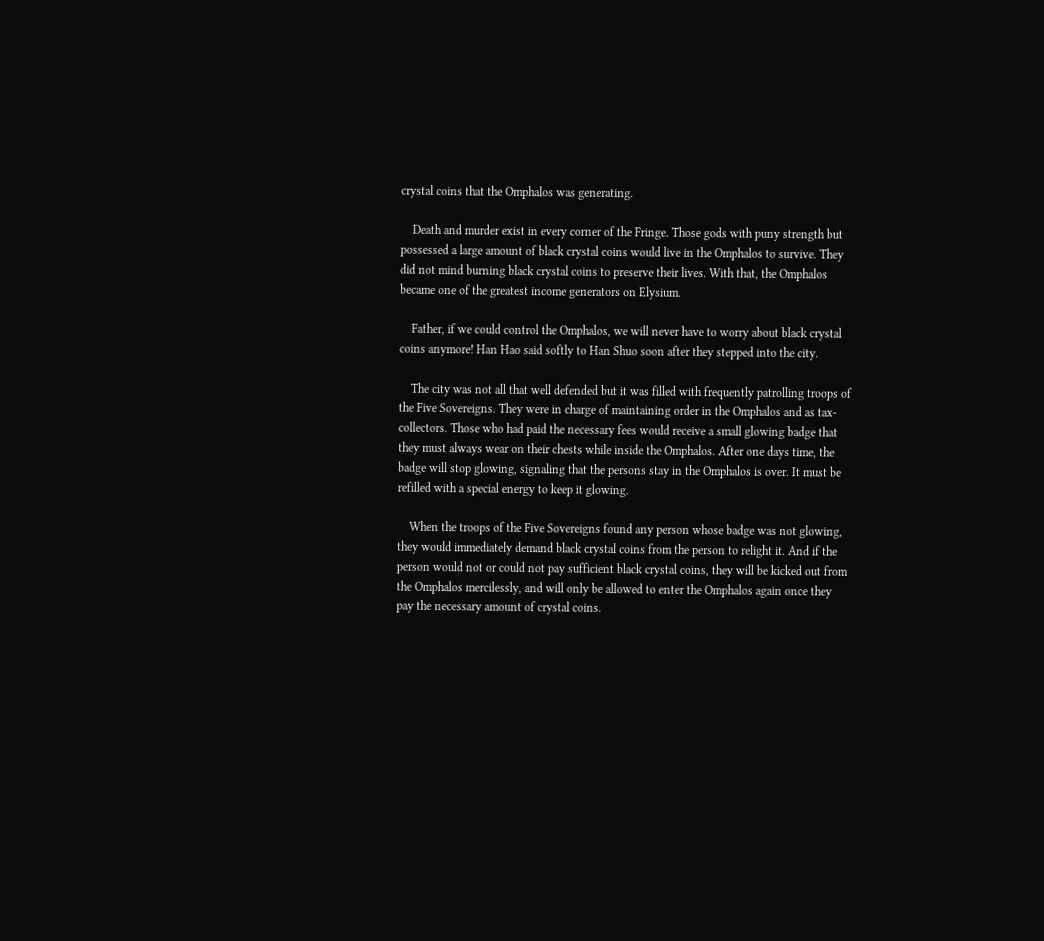crystal coins that the Omphalos was generating.

    Death and murder exist in every corner of the Fringe. Those gods with puny strength but possessed a large amount of black crystal coins would live in the Omphalos to survive. They did not mind burning black crystal coins to preserve their lives. With that, the Omphalos became one of the greatest income generators on Elysium.

    Father, if we could control the Omphalos, we will never have to worry about black crystal coins anymore! Han Hao said softly to Han Shuo soon after they stepped into the city.

    The city was not all that well defended but it was filled with frequently patrolling troops of the Five Sovereigns. They were in charge of maintaining order in the Omphalos and as tax-collectors. Those who had paid the necessary fees would receive a small glowing badge that they must always wear on their chests while inside the Omphalos. After one days time, the badge will stop glowing, signaling that the persons stay in the Omphalos is over. It must be refilled with a special energy to keep it glowing.

    When the troops of the Five Sovereigns found any person whose badge was not glowing, they would immediately demand black crystal coins from the person to relight it. And if the person would not or could not pay sufficient black crystal coins, they will be kicked out from the Omphalos mercilessly, and will only be allowed to enter the Omphalos again once they pay the necessary amount of crystal coins.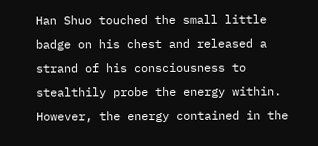Han Shuo touched the small little badge on his chest and released a strand of his consciousness to stealthily probe the energy within. However, the energy contained in the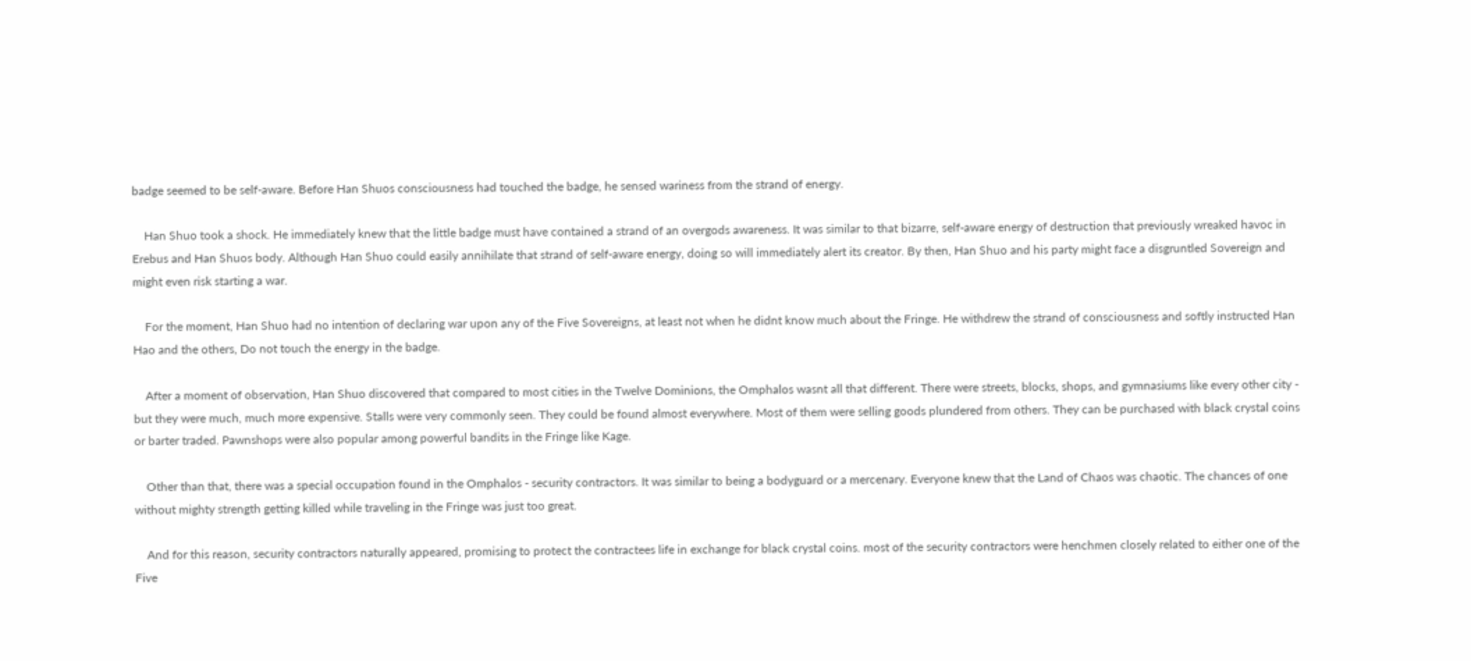badge seemed to be self-aware. Before Han Shuos consciousness had touched the badge, he sensed wariness from the strand of energy.

    Han Shuo took a shock. He immediately knew that the little badge must have contained a strand of an overgods awareness. It was similar to that bizarre, self-aware energy of destruction that previously wreaked havoc in Erebus and Han Shuos body. Although Han Shuo could easily annihilate that strand of self-aware energy, doing so will immediately alert its creator. By then, Han Shuo and his party might face a disgruntled Sovereign and might even risk starting a war.

    For the moment, Han Shuo had no intention of declaring war upon any of the Five Sovereigns, at least not when he didnt know much about the Fringe. He withdrew the strand of consciousness and softly instructed Han Hao and the others, Do not touch the energy in the badge.

    After a moment of observation, Han Shuo discovered that compared to most cities in the Twelve Dominions, the Omphalos wasnt all that different. There were streets, blocks, shops, and gymnasiums like every other city - but they were much, much more expensive. Stalls were very commonly seen. They could be found almost everywhere. Most of them were selling goods plundered from others. They can be purchased with black crystal coins or barter traded. Pawnshops were also popular among powerful bandits in the Fringe like Kage.

    Other than that, there was a special occupation found in the Omphalos - security contractors. It was similar to being a bodyguard or a mercenary. Everyone knew that the Land of Chaos was chaotic. The chances of one without mighty strength getting killed while traveling in the Fringe was just too great.

    And for this reason, security contractors naturally appeared, promising to protect the contractees life in exchange for black crystal coins. most of the security contractors were henchmen closely related to either one of the Five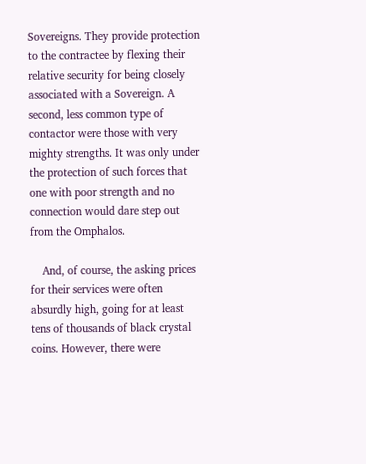Sovereigns. They provide protection to the contractee by flexing their relative security for being closely associated with a Sovereign. A second, less common type of contactor were those with very mighty strengths. It was only under the protection of such forces that one with poor strength and no connection would dare step out from the Omphalos.

    And, of course, the asking prices for their services were often absurdly high, going for at least tens of thousands of black crystal coins. However, there were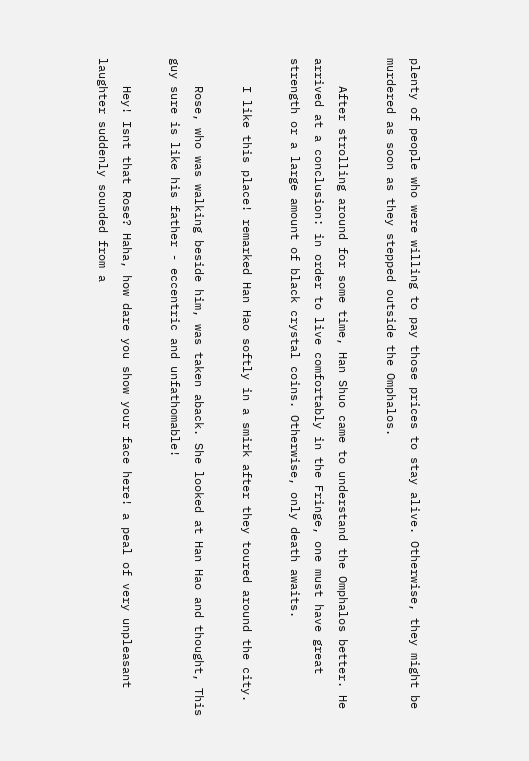plenty of people who were willing to pay those prices to stay alive. Otherwise, they might be murdered as soon as they stepped outside the Omphalos.

    After strolling around for some time, Han Shuo came to understand the Omphalos better. He arrived at a conclusion: in order to live comfortably in the Fringe, one must have great strength or a large amount of black crystal coins. Otherwise, only death awaits.

    I like this place! remarked Han Hao softly in a smirk after they toured around the city.

    Rose, who was walking beside him, was taken aback. She looked at Han Hao and thought, This guy sure is like his father - eccentric and unfathomable!

    Hey! Isnt that Rose? Haha, how dare you show your face here! a peal of very unpleasant laughter suddenly sounded from a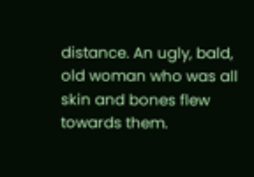distance. An ugly, bald, old woman who was all skin and bones flew towards them.